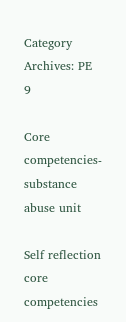Category Archives: PE 9

Core competencies- substance abuse unit

Self reflection core competencies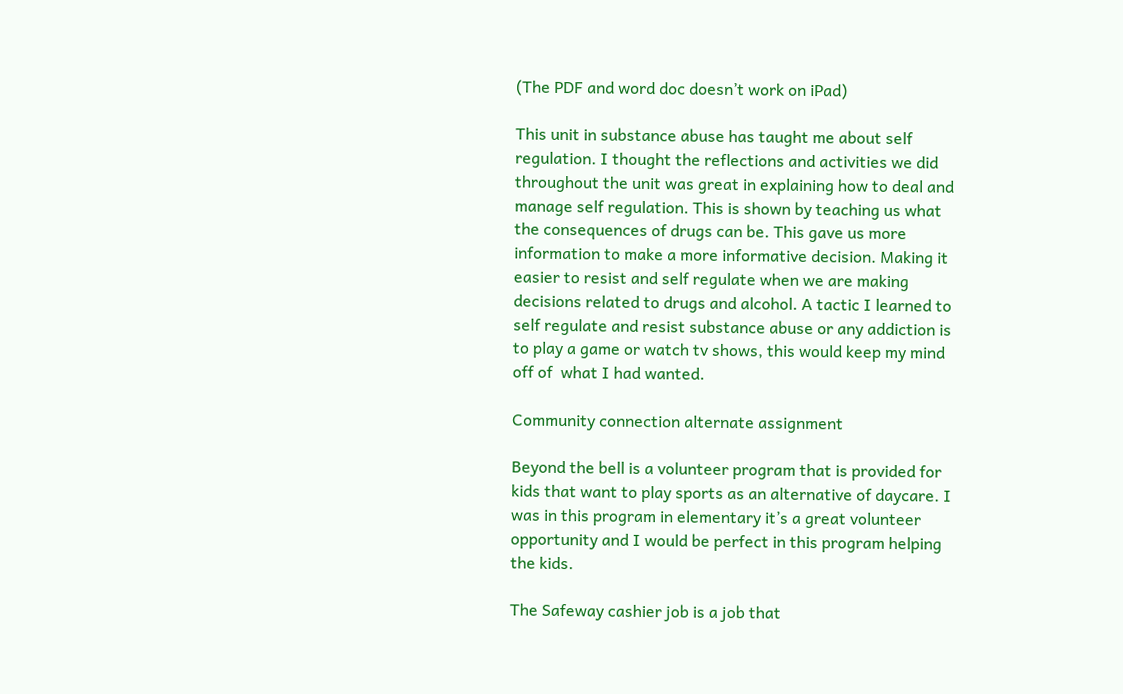(The PDF and word doc doesn’t work on iPad)

This unit in substance abuse has taught me about self regulation. I thought the reflections and activities we did throughout the unit was great in explaining how to deal and manage self regulation. This is shown by teaching us what the consequences of drugs can be. This gave us more information to make a more informative decision. Making it easier to resist and self regulate when we are making decisions related to drugs and alcohol. A tactic I learned to self regulate and resist substance abuse or any addiction is to play a game or watch tv shows, this would keep my mind off of  what I had wanted.

Community connection alternate assignment

Beyond the bell is a volunteer program that is provided for kids that want to play sports as an alternative of daycare. I was in this program in elementary it’s a great volunteer opportunity and I would be perfect in this program helping the kids.

The Safeway cashier job is a job that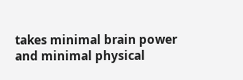takes minimal brain power and minimal physical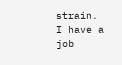strain. I have a job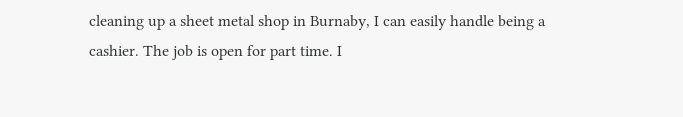cleaning up a sheet metal shop in Burnaby, I can easily handle being a cashier. The job is open for part time. I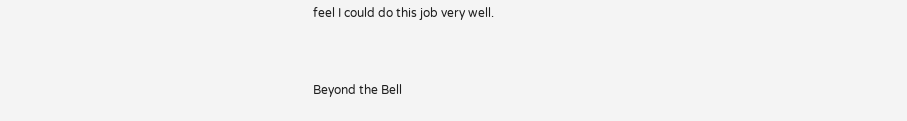feel I could do this job very well.


Beyond the Bell